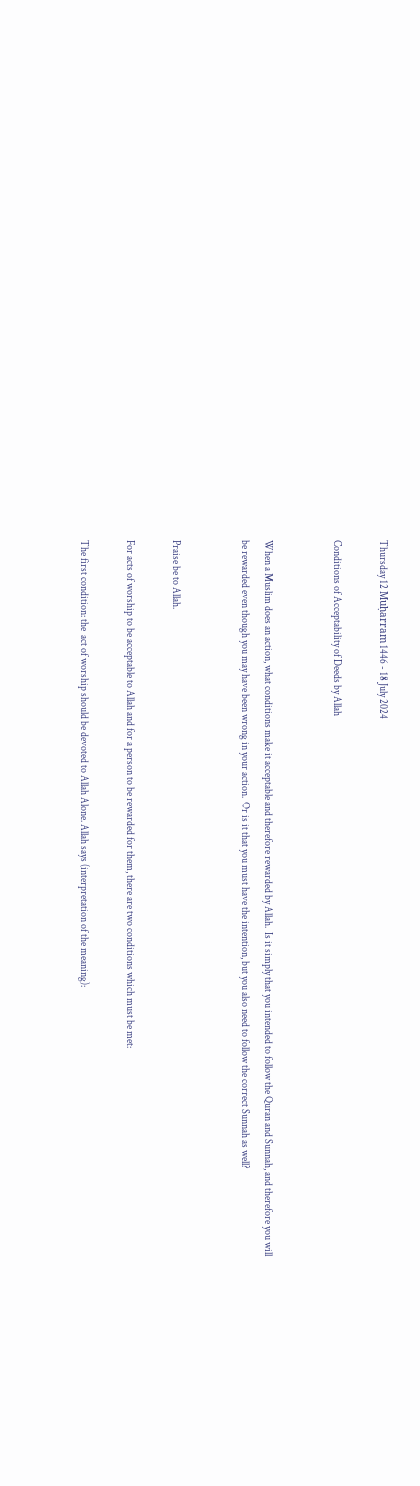Thursday 12 Muḥarram 1446 - 18 July 2024

Conditions of Acceptability of Deeds by Allah


When a Muslim does an action, what conditions make it acceptable and therefore rewarded by Allah.  Is it simply that you intended to follow the Quran and Sunnah, and therefore you will be rewarded even though you may have been wrong in your action.  Or is it that you must have the intention, but you also need to follow the correct Sunnah as well?


Praise be to Allah.

For acts of worship to be acceptable to Allah and for a person to be rewarded for them, there are two conditions which must be met:

The first condition: the  act of worship should be devoted to Allah Alone. Allah says (interpretation of the meaning):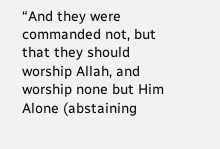“And they were commanded not, but that they should worship Allah, and worship none but Him Alone (abstaining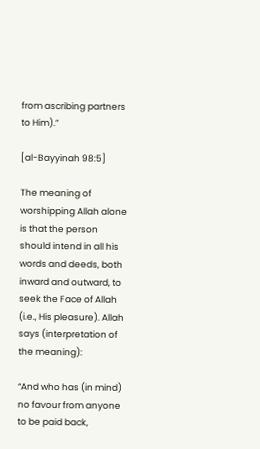from ascribing partners to Him).”

[al-Bayyinah 98:5]

The meaning of worshipping Allah alone is that the person should intend in all his words and deeds, both inward and outward, to seek the Face of Allah (i.e., His pleasure). Allah says (interpretation of the meaning):

“And who has (in mind) no favour from anyone to be paid back,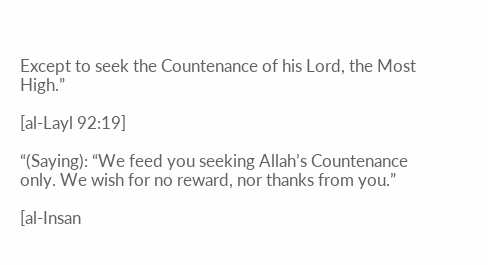Except to seek the Countenance of his Lord, the Most High.”

[al-Layl 92:19]

“(Saying): “We feed you seeking Allah’s Countenance only. We wish for no reward, nor thanks from you.”

[al-Insan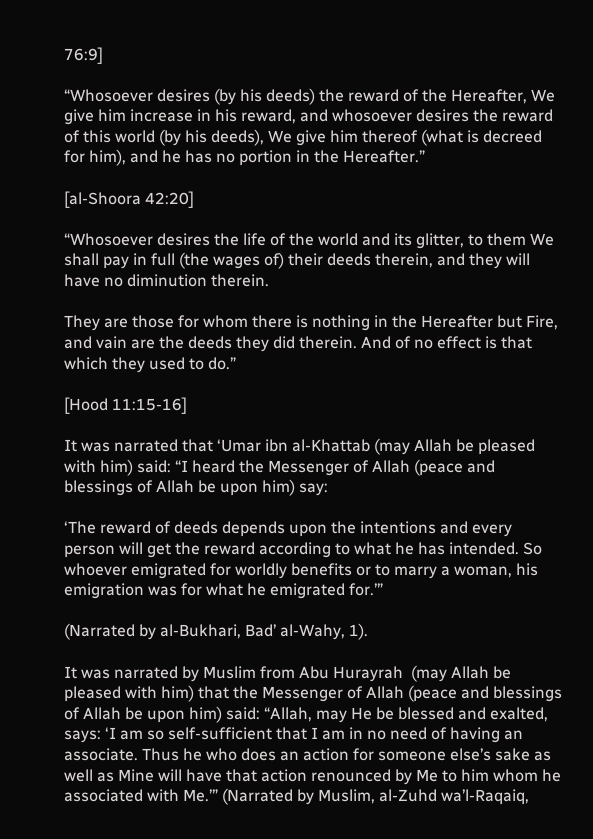76:9]

“Whosoever desires (by his deeds) the reward of the Hereafter, We give him increase in his reward, and whosoever desires the reward of this world (by his deeds), We give him thereof (what is decreed for him), and he has no portion in the Hereafter.”

[al-Shoora 42:20]

“Whosoever desires the life of the world and its glitter, to them We shall pay in full (the wages of) their deeds therein, and they will have no diminution therein.

They are those for whom there is nothing in the Hereafter but Fire, and vain are the deeds they did therein. And of no effect is that which they used to do.”

[Hood 11:15-16]

It was narrated that ‘Umar ibn al-Khattab (may Allah be pleased with him) said: “I heard the Messenger of Allah (peace and blessings of Allah be upon him) say:

‘The reward of deeds depends upon the intentions and every person will get the reward according to what he has intended. So whoever emigrated for worldly benefits or to marry a woman, his emigration was for what he emigrated for.’”

(Narrated by al-Bukhari, Bad’ al-Wahy, 1).

It was narrated by Muslim from Abu Hurayrah  (may Allah be pleased with him) that the Messenger of Allah (peace and blessings of Allah be upon him) said: “Allah, may He be blessed and exalted, says: ‘I am so self-sufficient that I am in no need of having an associate. Thus he who does an action for someone else’s sake as well as Mine will have that action renounced by Me to him whom he associated with Me.’” (Narrated by Muslim, al-Zuhd wa’l-Raqaiq,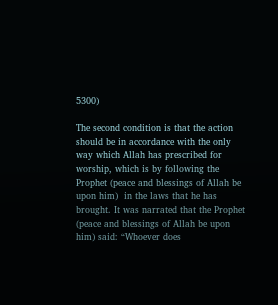5300)

The second condition is that the action should be in accordance with the only way which Allah has prescribed for worship, which is by following the Prophet (peace and blessings of Allah be upon him)  in the laws that he has brought. It was narrated that the Prophet (peace and blessings of Allah be upon him) said: “Whoever does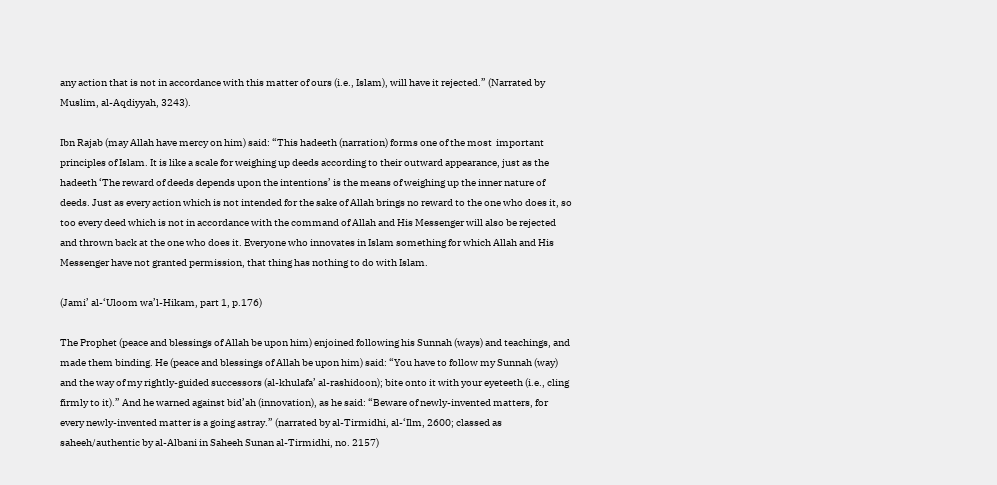any action that is not in accordance with this matter of ours (i.e., Islam), will have it rejected.” (Narrated by Muslim, al-Aqdiyyah, 3243).

Ibn Rajab (may Allah have mercy on him) said: “This hadeeth (narration) forms one of the most  important principles of Islam. It is like a scale for weighing up deeds according to their outward appearance, just as the hadeeth ‘The reward of deeds depends upon the intentions’ is the means of weighing up the inner nature of deeds. Just as every action which is not intended for the sake of Allah brings no reward to the one who does it, so too every deed which is not in accordance with the command of Allah and His Messenger will also be rejected and thrown back at the one who does it. Everyone who innovates in Islam something for which Allah and His Messenger have not granted permission, that thing has nothing to do with Islam.

(Jami’ al-‘Uloom wa’l-Hikam, part 1, p.176)

The Prophet (peace and blessings of Allah be upon him) enjoined following his Sunnah (ways) and teachings, and made them binding. He (peace and blessings of Allah be upon him) said: “You have to follow my Sunnah (way) and the way of my rightly-guided successors (al-khulafa’ al-rashidoon); bite onto it with your eyeteeth (i.e., cling firmly to it).” And he warned against bid’ah (innovation), as he said: “Beware of newly-invented matters, for every newly-invented matter is a going astray.” (narrated by al-Tirmidhi, al-‘Ilm, 2600; classed as saheeh/authentic by al-Albani in Saheeh Sunan al-Tirmidhi, no. 2157)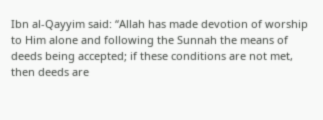Ibn al-Qayyim said: “Allah has made devotion of worship to Him alone and following the Sunnah the means of deeds being accepted; if these conditions are not met, then deeds are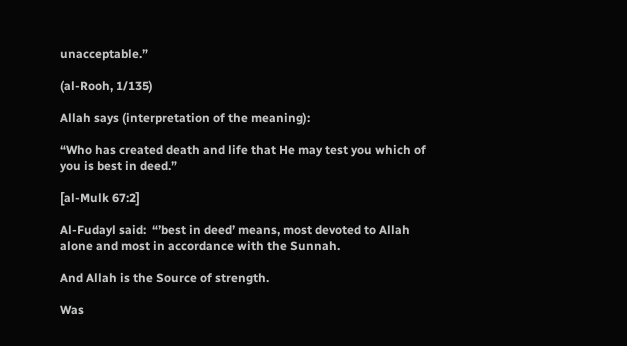unacceptable.”

(al-Rooh, 1/135)

Allah says (interpretation of the meaning):

“Who has created death and life that He may test you which of you is best in deed.”

[al-Mulk 67:2]

Al-Fudayl said:  “’best in deed’ means, most devoted to Allah alone and most in accordance with the Sunnah.

And Allah is the Source of strength.

Was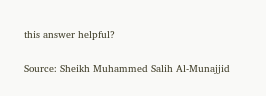this answer helpful?

Source: Sheikh Muhammed Salih Al-Munajjid